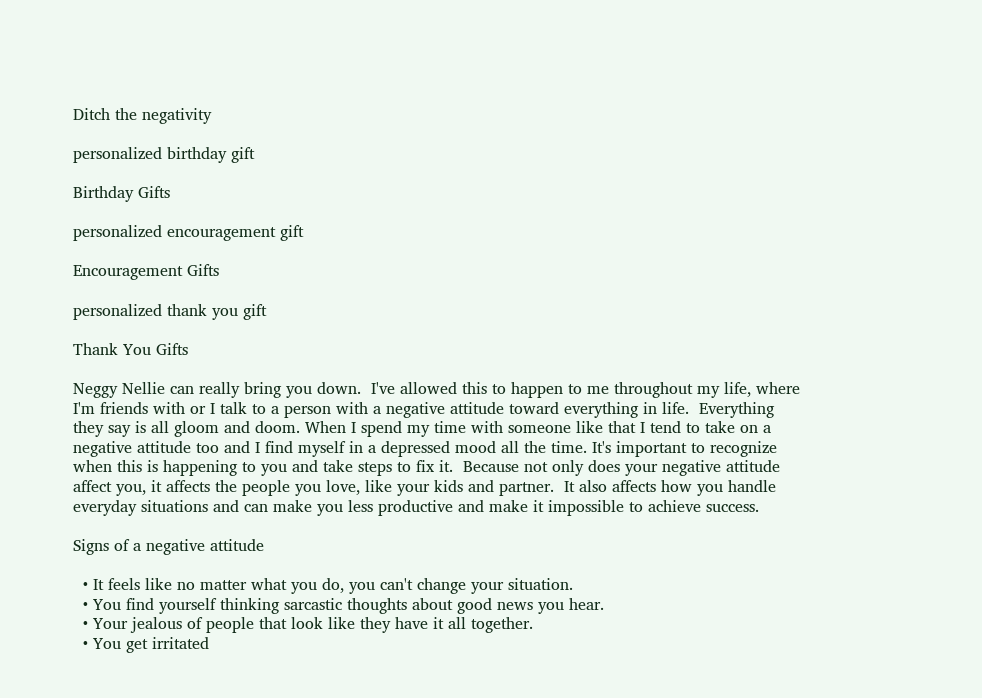Ditch the negativity

personalized birthday gift

Birthday Gifts

personalized encouragement gift

Encouragement Gifts

personalized thank you gift

Thank You Gifts

Neggy Nellie can really bring you down.  I've allowed this to happen to me throughout my life, where I'm friends with or I talk to a person with a negative attitude toward everything in life.  Everything they say is all gloom and doom. When I spend my time with someone like that I tend to take on a negative attitude too and I find myself in a depressed mood all the time. It's important to recognize when this is happening to you and take steps to fix it.  Because not only does your negative attitude affect you, it affects the people you love, like your kids and partner.  It also affects how you handle everyday situations and can make you less productive and make it impossible to achieve success.

Signs of a negative attitude

  • It feels like no matter what you do, you can't change your situation.
  • You find yourself thinking sarcastic thoughts about good news you hear.
  • Your jealous of people that look like they have it all together.
  • You get irritated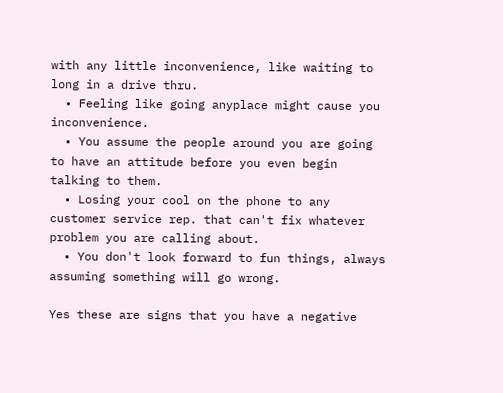with any little inconvenience, like waiting to long in a drive thru.
  • Feeling like going anyplace might cause you inconvenience.
  • You assume the people around you are going to have an attitude before you even begin talking to them.
  • Losing your cool on the phone to any customer service rep. that can't fix whatever problem you are calling about.
  • You don't look forward to fun things, always assuming something will go wrong.

Yes these are signs that you have a negative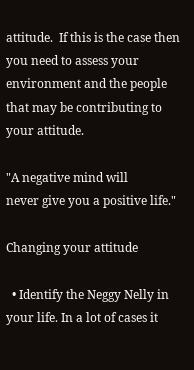attitude.  If this is the case then you need to assess your environment and the people that may be contributing to your attitude.

"A negative mind will
never give you a positive life."

Changing your attitude

  • Identify the Neggy Nelly in your life. In a lot of cases it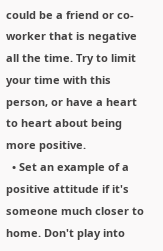could be a friend or co-worker that is negative all the time. Try to limit your time with this person, or have a heart to heart about being more positive.
  • Set an example of a positive attitude if it's someone much closer to home. Don't play into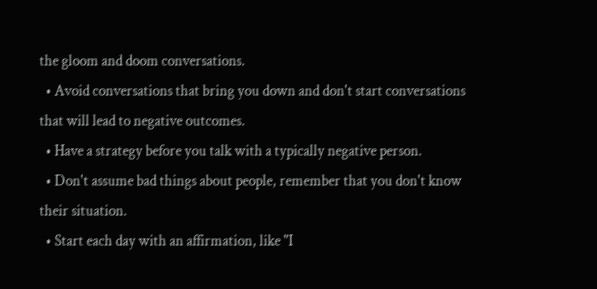the gloom and doom conversations.
  • Avoid conversations that bring you down and don't start conversations that will lead to negative outcomes.
  • Have a strategy before you talk with a typically negative person.
  • Don't assume bad things about people, remember that you don't know their situation.
  • Start each day with an affirmation, like "I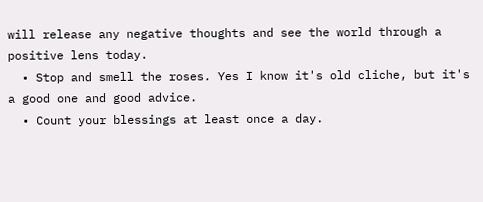will release any negative thoughts and see the world through a positive lens today.
  • Stop and smell the roses. Yes I know it's old cliche, but it's a good one and good advice.
  • Count your blessings at least once a day.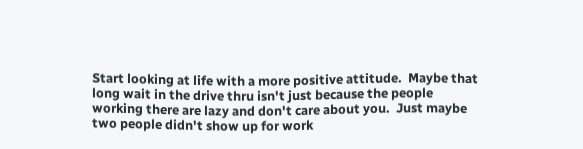Start looking at life with a more positive attitude.  Maybe that long wait in the drive thru isn't just because the people working there are lazy and don't care about you.  Just maybe two people didn't show up for work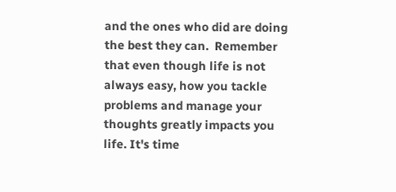and the ones who did are doing the best they can.  Remember that even though life is not always easy, how you tackle problems and manage your thoughts greatly impacts you life. It's time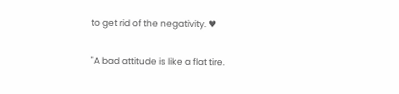to get rid of the negativity. ♥

"A bad attitude is like a flat tire.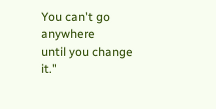You can't go anywhere
until you change it."